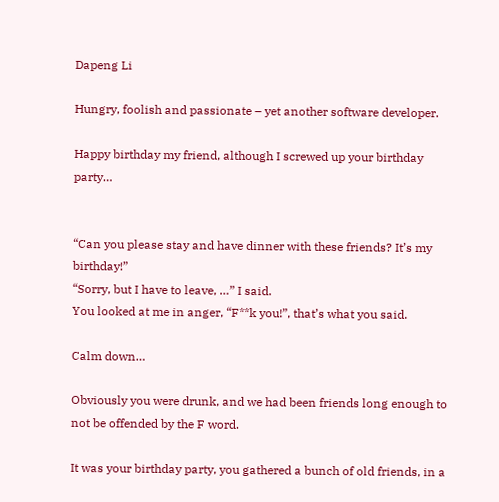Dapeng Li

Hungry, foolish and passionate – yet another software developer.

Happy birthday my friend, although I screwed up your birthday party…


“Can you please stay and have dinner with these friends? It’s my birthday!”
“Sorry, but I have to leave, …” I said.
You looked at me in anger, “F**k you!”, that’s what you said.

Calm down…

Obviously you were drunk, and we had been friends long enough to not be offended by the F word.

It was your birthday party, you gathered a bunch of old friends, in a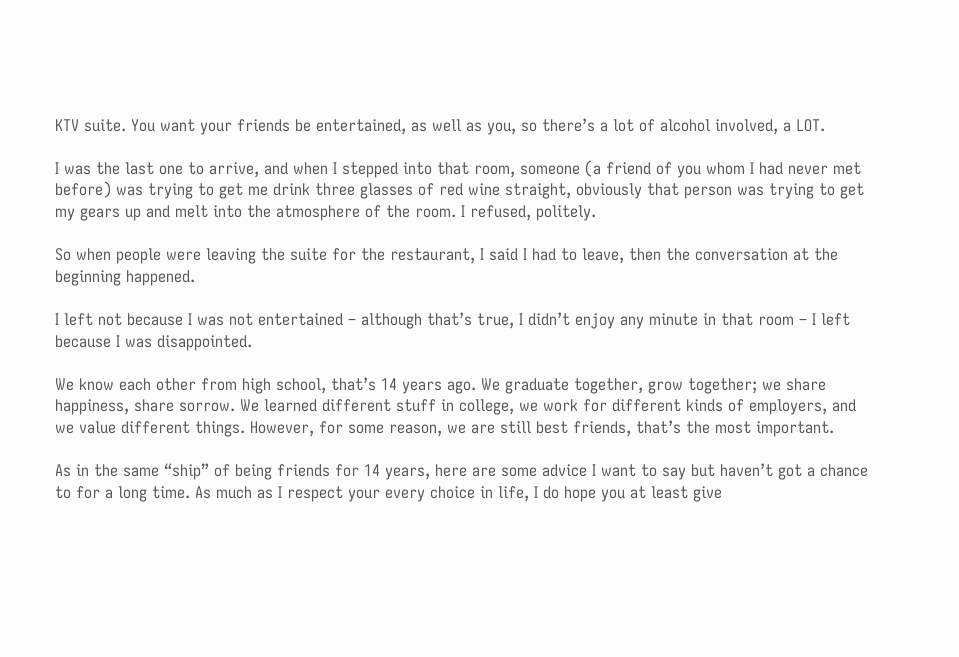KTV suite. You want your friends be entertained, as well as you, so there’s a lot of alcohol involved, a LOT.

I was the last one to arrive, and when I stepped into that room, someone (a friend of you whom I had never met before) was trying to get me drink three glasses of red wine straight, obviously that person was trying to get my gears up and melt into the atmosphere of the room. I refused, politely.

So when people were leaving the suite for the restaurant, I said I had to leave, then the conversation at the beginning happened.

I left not because I was not entertained – although that’s true, I didn’t enjoy any minute in that room – I left because I was disappointed.

We know each other from high school, that’s 14 years ago. We graduate together, grow together; we share happiness, share sorrow. We learned different stuff in college, we work for different kinds of employers, and we value different things. However, for some reason, we are still best friends, that’s the most important.

As in the same “ship” of being friends for 14 years, here are some advice I want to say but haven’t got a chance to for a long time. As much as I respect your every choice in life, I do hope you at least give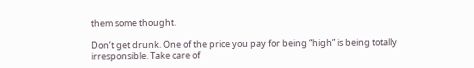them some thought.

Don’t get drunk. One of the price you pay for being “high” is being totally irresponsible. Take care of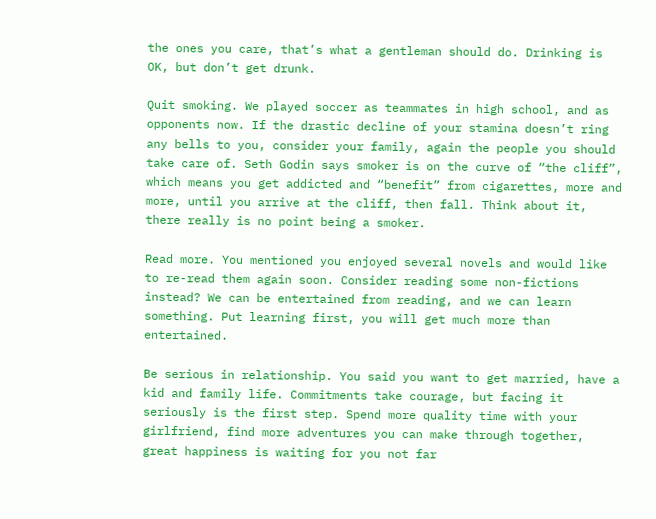the ones you care, that’s what a gentleman should do. Drinking is OK, but don’t get drunk.

Quit smoking. We played soccer as teammates in high school, and as opponents now. If the drastic decline of your stamina doesn’t ring any bells to you, consider your family, again the people you should take care of. Seth Godin says smoker is on the curve of “the cliff”, which means you get addicted and “benefit” from cigarettes, more and more, until you arrive at the cliff, then fall. Think about it, there really is no point being a smoker.

Read more. You mentioned you enjoyed several novels and would like to re-read them again soon. Consider reading some non-fictions instead? We can be entertained from reading, and we can learn something. Put learning first, you will get much more than entertained.

Be serious in relationship. You said you want to get married, have a kid and family life. Commitments take courage, but facing it seriously is the first step. Spend more quality time with your girlfriend, find more adventures you can make through together, great happiness is waiting for you not far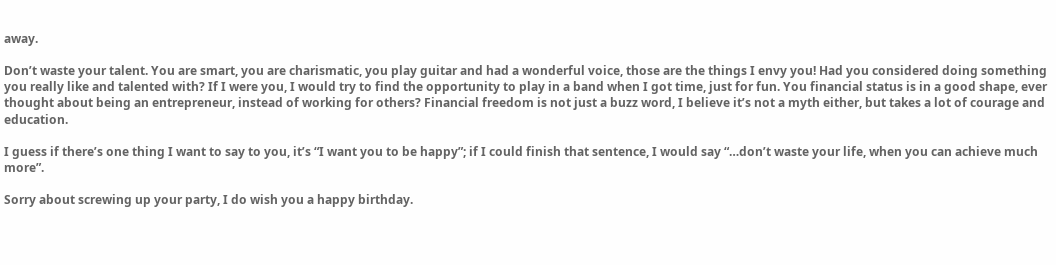away.

Don’t waste your talent. You are smart, you are charismatic, you play guitar and had a wonderful voice, those are the things I envy you! Had you considered doing something you really like and talented with? If I were you, I would try to find the opportunity to play in a band when I got time, just for fun. You financial status is in a good shape, ever thought about being an entrepreneur, instead of working for others? Financial freedom is not just a buzz word, I believe it’s not a myth either, but takes a lot of courage and education.

I guess if there’s one thing I want to say to you, it’s “I want you to be happy”; if I could finish that sentence, I would say “…don’t waste your life, when you can achieve much more”.

Sorry about screwing up your party, I do wish you a happy birthday.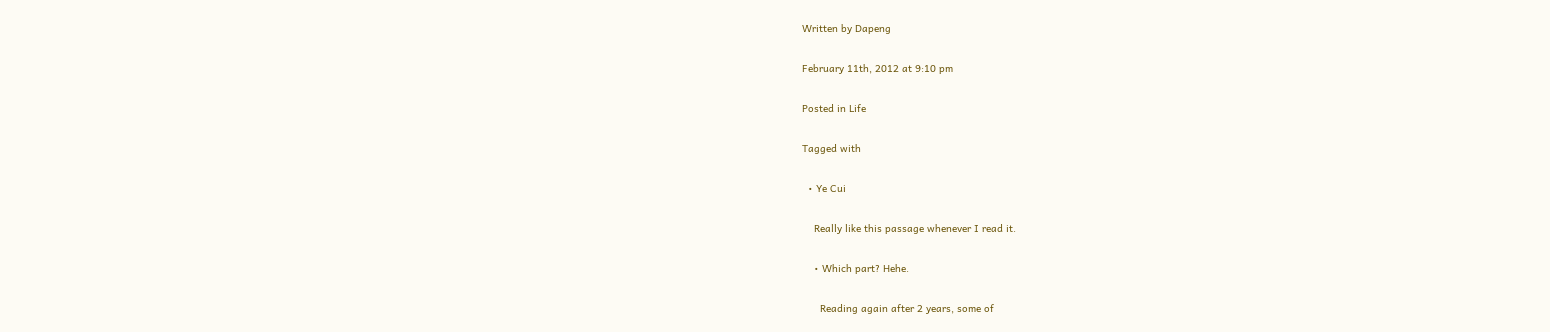Written by Dapeng

February 11th, 2012 at 9:10 pm

Posted in Life

Tagged with

  • Ye Cui

    Really like this passage whenever I read it.

    • Which part? Hehe.

      Reading again after 2 years, some of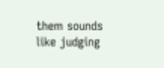them sounds like judging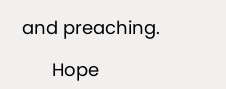and preaching.

      Hope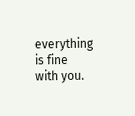everything is fine with you.